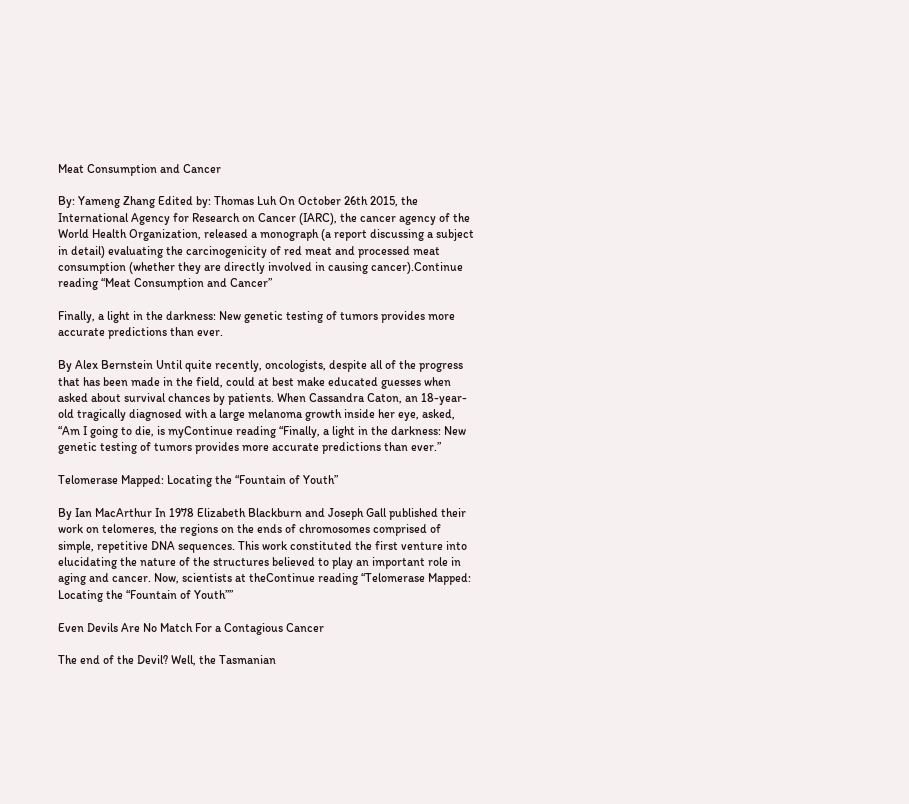Meat Consumption and Cancer

By: Yameng Zhang Edited by: Thomas Luh On October 26th 2015, the International Agency for Research on Cancer (IARC), the cancer agency of the World Health Organization, released a monograph (a report discussing a subject in detail) evaluating the carcinogenicity of red meat and processed meat consumption (whether they are directly involved in causing cancer).Continue reading “Meat Consumption and Cancer”

Finally, a light in the darkness: New genetic testing of tumors provides more accurate predictions than ever.

By Alex Bernstein Until quite recently, oncologists, despite all of the progress that has been made in the field, could at best make educated guesses when asked about survival chances by patients. When Cassandra Caton, an 18-year-old tragically diagnosed with a large melanoma growth inside her eye, asked, “Am I going to die, is myContinue reading “Finally, a light in the darkness: New genetic testing of tumors provides more accurate predictions than ever.”

Telomerase Mapped: Locating the “Fountain of Youth”

By Ian MacArthur In 1978 Elizabeth Blackburn and Joseph Gall published their work on telomeres, the regions on the ends of chromosomes comprised of simple, repetitive DNA sequences. This work constituted the first venture into elucidating the nature of the structures believed to play an important role in aging and cancer. Now, scientists at theContinue reading “Telomerase Mapped: Locating the “Fountain of Youth””

Even Devils Are No Match For a Contagious Cancer

The end of the Devil? Well, the Tasmanian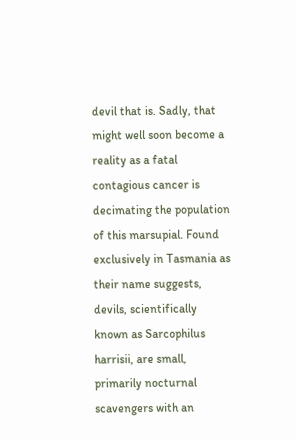devil that is. Sadly, that might well soon become a reality as a fatal contagious cancer is decimating the population of this marsupial. Found exclusively in Tasmania as their name suggests, devils, scientifically known as Sarcophilus harrisii, are small, primarily nocturnal scavengers with an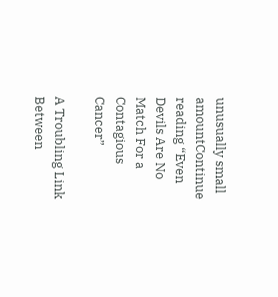unusually small amountContinue reading “Even Devils Are No Match For a Contagious Cancer”

A Troubling Link Between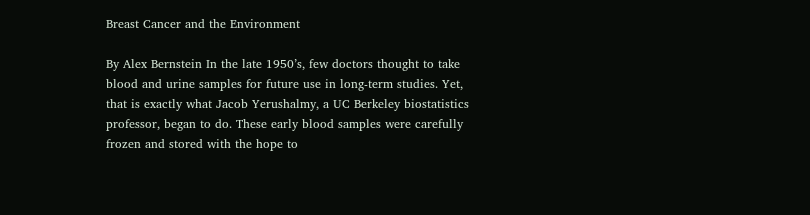Breast Cancer and the Environment

By Alex Bernstein In the late 1950’s, few doctors thought to take blood and urine samples for future use in long-term studies. Yet, that is exactly what Jacob Yerushalmy, a UC Berkeley biostatistics professor, began to do. These early blood samples were carefully frozen and stored with the hope to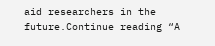aid researchers in the future.Continue reading “A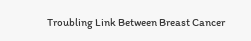Troubling Link Between Breast Cancer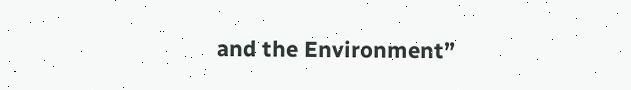and the Environment”